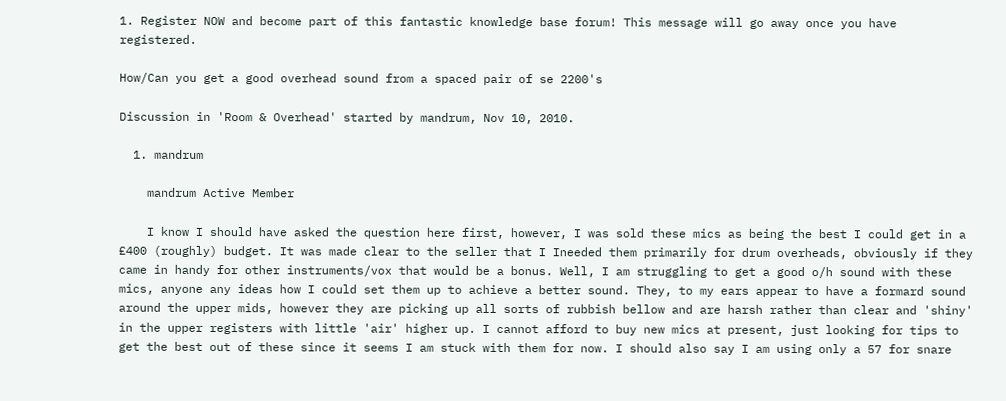1. Register NOW and become part of this fantastic knowledge base forum! This message will go away once you have registered.

How/Can you get a good overhead sound from a spaced pair of se 2200's

Discussion in 'Room & Overhead' started by mandrum, Nov 10, 2010.

  1. mandrum

    mandrum Active Member

    I know I should have asked the question here first, however, I was sold these mics as being the best I could get in a £400 (roughly) budget. It was made clear to the seller that I Ineeded them primarily for drum overheads, obviously if they came in handy for other instruments/vox that would be a bonus. Well, I am struggling to get a good o/h sound with these mics, anyone any ideas how I could set them up to achieve a better sound. They, to my ears appear to have a formard sound around the upper mids, however they are picking up all sorts of rubbish bellow and are harsh rather than clear and 'shiny' in the upper registers with little 'air' higher up. I cannot afford to buy new mics at present, just looking for tips to get the best out of these since it seems I am stuck with them for now. I should also say I am using only a 57 for snare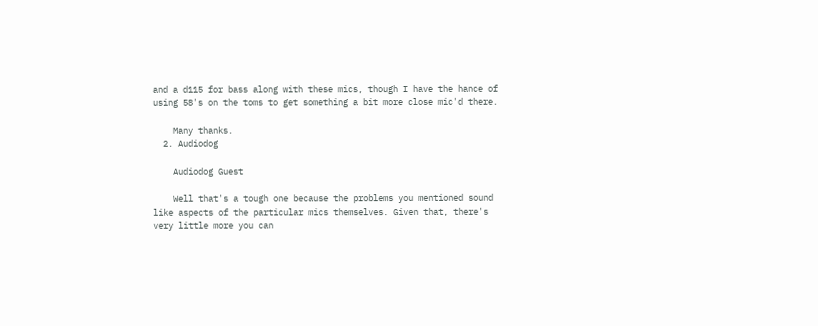and a d115 for bass along with these mics, though I have the hance of using 58's on the toms to get something a bit more close mic'd there.

    Many thanks.
  2. Audiodog

    Audiodog Guest

    Well that's a tough one because the problems you mentioned sound like aspects of the particular mics themselves. Given that, there's very little more you can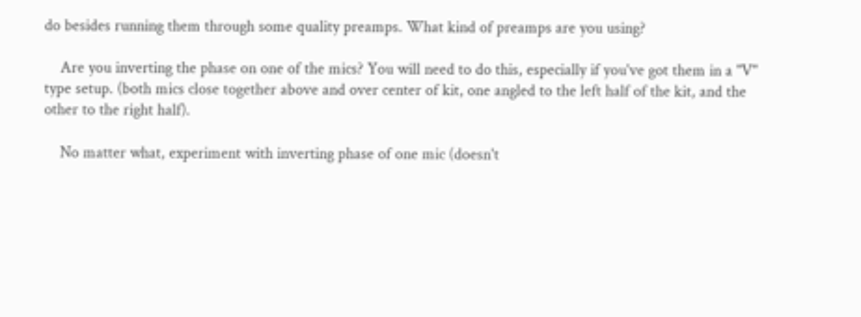do besides running them through some quality preamps. What kind of preamps are you using?

    Are you inverting the phase on one of the mics? You will need to do this, especially if you've got them in a "V" type setup. (both mics close together above and over center of kit, one angled to the left half of the kit, and the other to the right half).

    No matter what, experiment with inverting phase of one mic (doesn't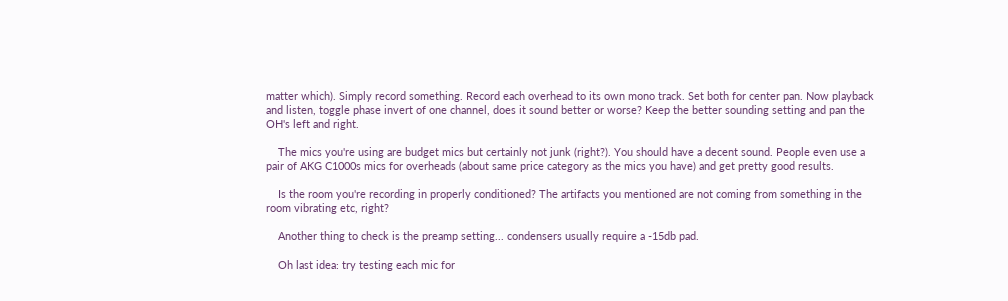matter which). Simply record something. Record each overhead to its own mono track. Set both for center pan. Now playback and listen, toggle phase invert of one channel, does it sound better or worse? Keep the better sounding setting and pan the OH's left and right.

    The mics you're using are budget mics but certainly not junk (right?). You should have a decent sound. People even use a pair of AKG C1000s mics for overheads (about same price category as the mics you have) and get pretty good results.

    Is the room you're recording in properly conditioned? The artifacts you mentioned are not coming from something in the room vibrating etc, right?

    Another thing to check is the preamp setting... condensers usually require a -15db pad.

    Oh last idea: try testing each mic for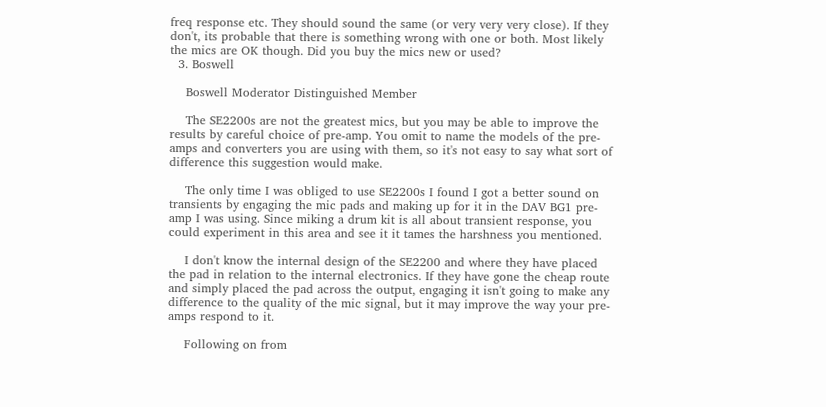freq response etc. They should sound the same (or very very very close). If they don't, its probable that there is something wrong with one or both. Most likely the mics are OK though. Did you buy the mics new or used?
  3. Boswell

    Boswell Moderator Distinguished Member

    The SE2200s are not the greatest mics, but you may be able to improve the results by careful choice of pre-amp. You omit to name the models of the pre-amps and converters you are using with them, so it's not easy to say what sort of difference this suggestion would make.

    The only time I was obliged to use SE2200s I found I got a better sound on transients by engaging the mic pads and making up for it in the DAV BG1 pre-amp I was using. Since miking a drum kit is all about transient response, you could experiment in this area and see it it tames the harshness you mentioned.

    I don't know the internal design of the SE2200 and where they have placed the pad in relation to the internal electronics. If they have gone the cheap route and simply placed the pad across the output, engaging it isn't going to make any difference to the quality of the mic signal, but it may improve the way your pre-amps respond to it.

    Following on from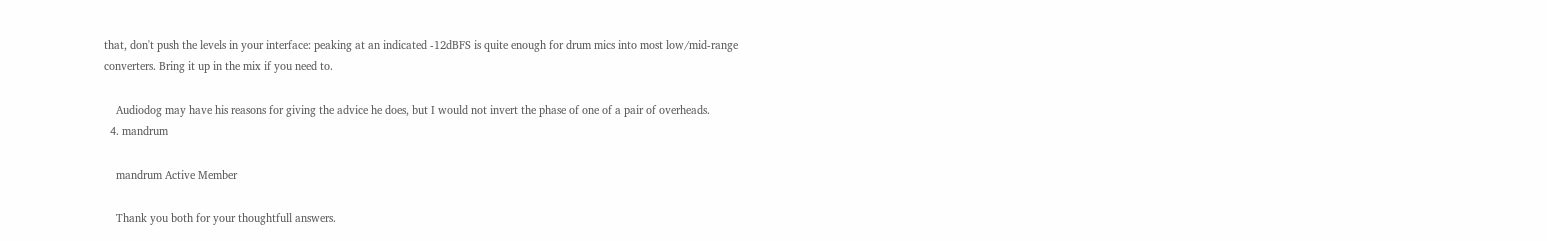that, don't push the levels in your interface: peaking at an indicated -12dBFS is quite enough for drum mics into most low/mid-range converters. Bring it up in the mix if you need to.

    Audiodog may have his reasons for giving the advice he does, but I would not invert the phase of one of a pair of overheads.
  4. mandrum

    mandrum Active Member

    Thank you both for your thoughtfull answers.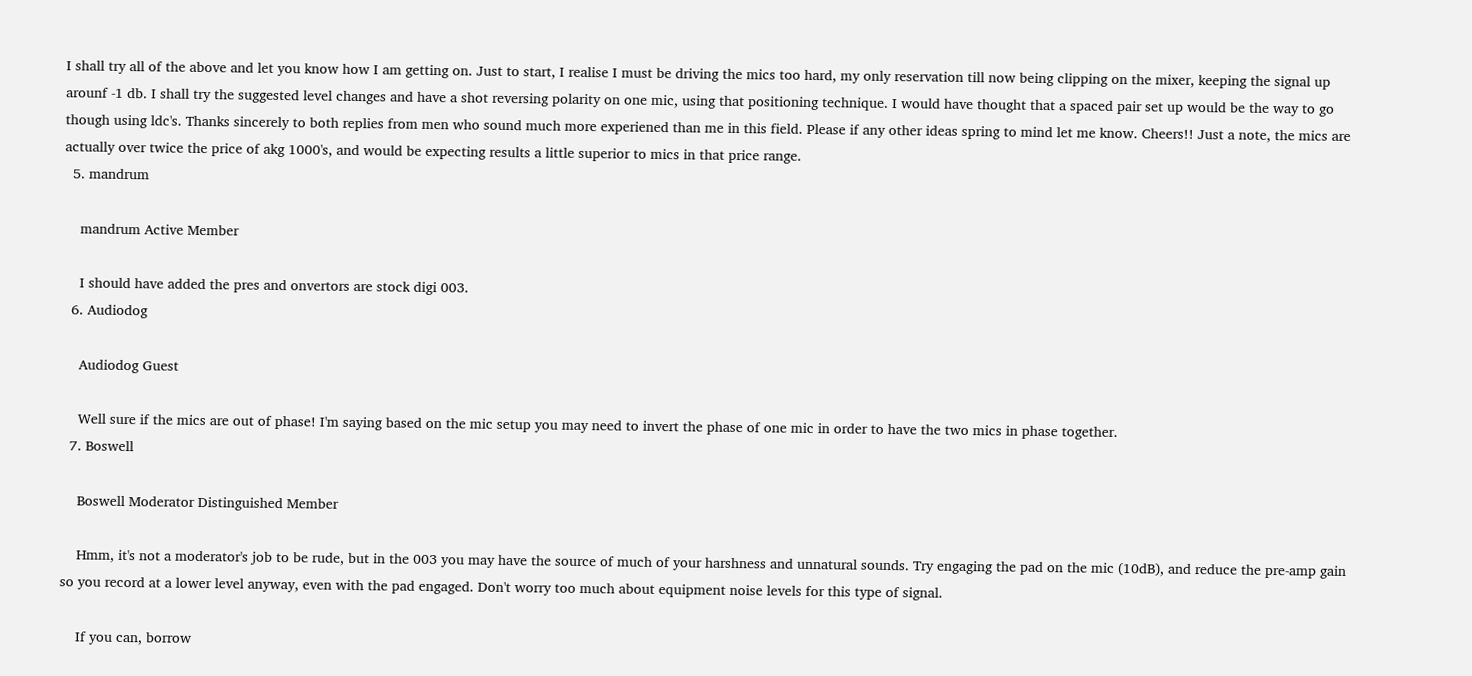I shall try all of the above and let you know how I am getting on. Just to start, I realise I must be driving the mics too hard, my only reservation till now being clipping on the mixer, keeping the signal up arounf -1 db. I shall try the suggested level changes and have a shot reversing polarity on one mic, using that positioning technique. I would have thought that a spaced pair set up would be the way to go though using ldc's. Thanks sincerely to both replies from men who sound much more experiened than me in this field. Please if any other ideas spring to mind let me know. Cheers!! Just a note, the mics are actually over twice the price of akg 1000's, and would be expecting results a little superior to mics in that price range.
  5. mandrum

    mandrum Active Member

    I should have added the pres and onvertors are stock digi 003.
  6. Audiodog

    Audiodog Guest

    Well sure if the mics are out of phase! I'm saying based on the mic setup you may need to invert the phase of one mic in order to have the two mics in phase together.
  7. Boswell

    Boswell Moderator Distinguished Member

    Hmm, it's not a moderator's job to be rude, but in the 003 you may have the source of much of your harshness and unnatural sounds. Try engaging the pad on the mic (10dB), and reduce the pre-amp gain so you record at a lower level anyway, even with the pad engaged. Don't worry too much about equipment noise levels for this type of signal.

    If you can, borrow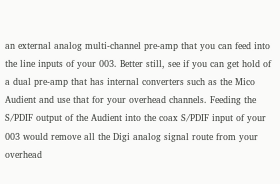an external analog multi-channel pre-amp that you can feed into the line inputs of your 003. Better still, see if you can get hold of a dual pre-amp that has internal converters such as the Mico Audient and use that for your overhead channels. Feeding the S/PDIF output of the Audient into the coax S/PDIF input of your 003 would remove all the Digi analog signal route from your overhead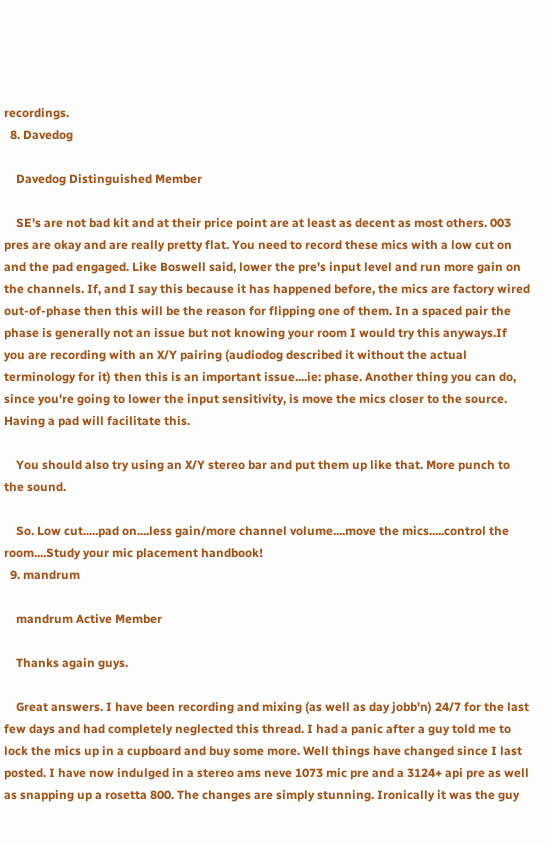recordings.
  8. Davedog

    Davedog Distinguished Member

    SE's are not bad kit and at their price point are at least as decent as most others. 003 pres are okay and are really pretty flat. You need to record these mics with a low cut on and the pad engaged. Like Boswell said, lower the pre's input level and run more gain on the channels. If, and I say this because it has happened before, the mics are factory wired out-of-phase then this will be the reason for flipping one of them. In a spaced pair the phase is generally not an issue but not knowing your room I would try this anyways.If you are recording with an X/Y pairing (audiodog described it without the actual terminology for it) then this is an important issue....ie: phase. Another thing you can do, since you're going to lower the input sensitivity, is move the mics closer to the source. Having a pad will facilitate this.

    You should also try using an X/Y stereo bar and put them up like that. More punch to the sound.

    So. Low cut.....pad on....less gain/more channel volume....move the mics.....control the room....Study your mic placement handbook!
  9. mandrum

    mandrum Active Member

    Thanks again guys.

    Great answers. I have been recording and mixing (as well as day jobb'n) 24/7 for the last few days and had completely neglected this thread. I had a panic after a guy told me to lock the mics up in a cupboard and buy some more. Well things have changed since I last posted. I have now indulged in a stereo ams neve 1073 mic pre and a 3124+ api pre as well as snapping up a rosetta 800. The changes are simply stunning. Ironically it was the guy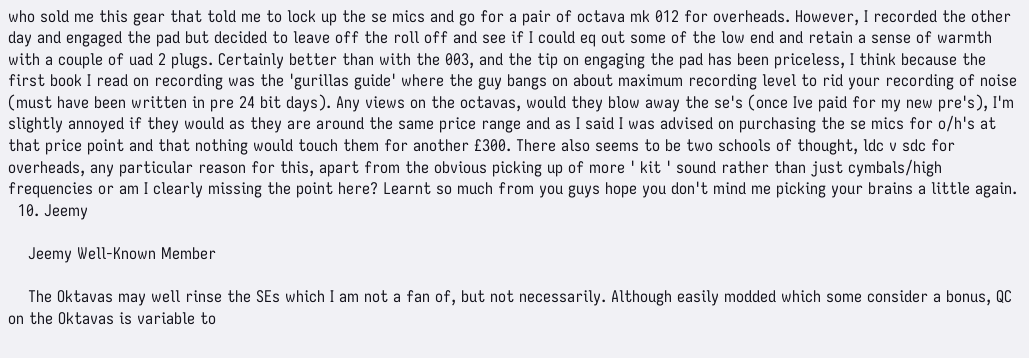who sold me this gear that told me to lock up the se mics and go for a pair of octava mk 012 for overheads. However, I recorded the other day and engaged the pad but decided to leave off the roll off and see if I could eq out some of the low end and retain a sense of warmth with a couple of uad 2 plugs. Certainly better than with the 003, and the tip on engaging the pad has been priceless, I think because the first book I read on recording was the 'gurillas guide' where the guy bangs on about maximum recording level to rid your recording of noise (must have been written in pre 24 bit days). Any views on the octavas, would they blow away the se's (once Ive paid for my new pre's), I'm slightly annoyed if they would as they are around the same price range and as I said I was advised on purchasing the se mics for o/h's at that price point and that nothing would touch them for another £300. There also seems to be two schools of thought, ldc v sdc for overheads, any particular reason for this, apart from the obvious picking up of more ' kit ' sound rather than just cymbals/high frequencies or am I clearly missing the point here? Learnt so much from you guys hope you don't mind me picking your brains a little again.
  10. Jeemy

    Jeemy Well-Known Member

    The Oktavas may well rinse the SEs which I am not a fan of, but not necessarily. Although easily modded which some consider a bonus, QC on the Oktavas is variable to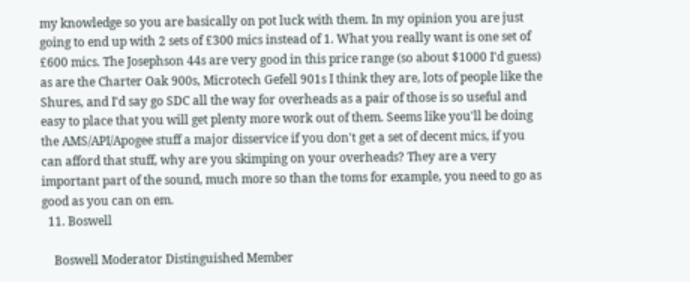my knowledge so you are basically on pot luck with them. In my opinion you are just going to end up with 2 sets of £300 mics instead of 1. What you really want is one set of £600 mics. The Josephson 44s are very good in this price range (so about $1000 I'd guess) as are the Charter Oak 900s, Microtech Gefell 901s I think they are, lots of people like the Shures, and I'd say go SDC all the way for overheads as a pair of those is so useful and easy to place that you will get plenty more work out of them. Seems like you'll be doing the AMS/API/Apogee stuff a major disservice if you don't get a set of decent mics, if you can afford that stuff, why are you skimping on your overheads? They are a very important part of the sound, much more so than the toms for example, you need to go as good as you can on em.
  11. Boswell

    Boswell Moderator Distinguished Member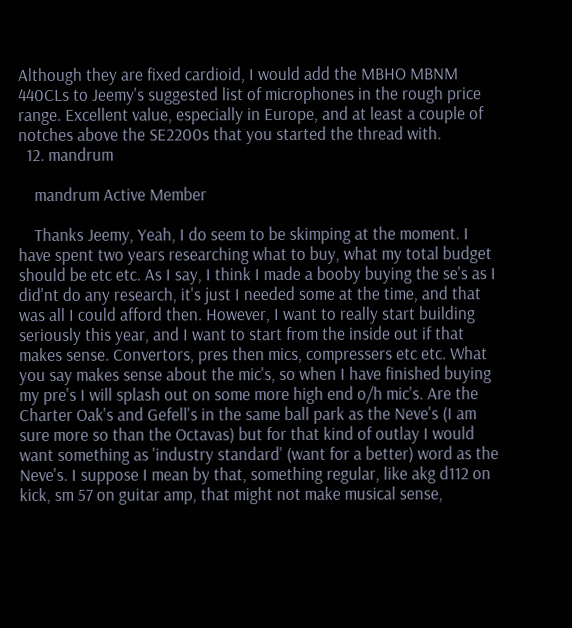Although they are fixed cardioid, I would add the MBHO MBNM 440CLs to Jeemy's suggested list of microphones in the rough price range. Excellent value, especially in Europe, and at least a couple of notches above the SE2200s that you started the thread with.
  12. mandrum

    mandrum Active Member

    Thanks Jeemy, Yeah, I do seem to be skimping at the moment. I have spent two years researching what to buy, what my total budget should be etc etc. As I say, I think I made a booby buying the se's as I did'nt do any research, it's just I needed some at the time, and that was all I could afford then. However, I want to really start building seriously this year, and I want to start from the inside out if that makes sense. Convertors, pres then mics, compressers etc etc. What you say makes sense about the mic's, so when I have finished buying my pre's I will splash out on some more high end o/h mic's. Are the Charter Oak's and Gefell's in the same ball park as the Neve's (I am sure more so than the Octavas) but for that kind of outlay I would want something as 'industry standard' (want for a better) word as the Neve's. I suppose I mean by that, something regular, like akg d112 on kick, sm 57 on guitar amp, that might not make musical sense,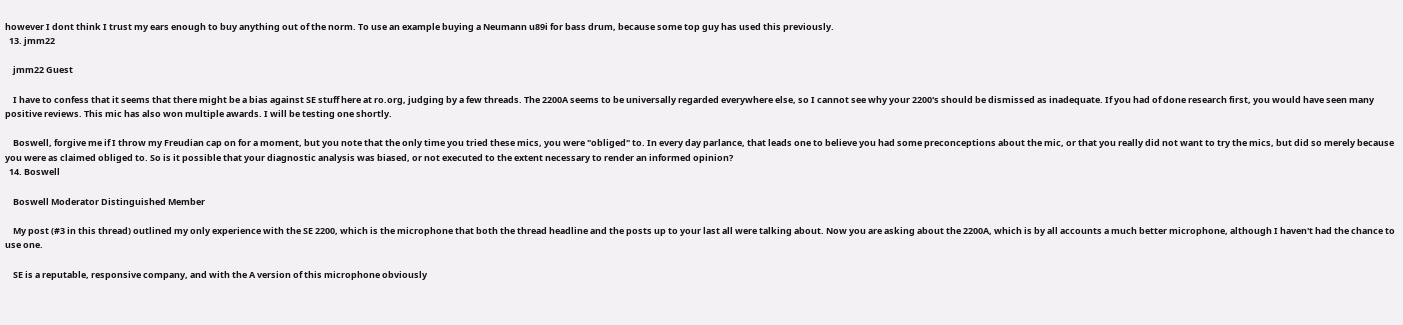however I dont think I trust my ears enough to buy anything out of the norm. To use an example buying a Neumann u89i for bass drum, because some top guy has used this previously.
  13. jmm22

    jmm22 Guest

    I have to confess that it seems that there might be a bias against SE stuff here at ro.org, judging by a few threads. The 2200A seems to be universally regarded everywhere else, so I cannot see why your 2200's should be dismissed as inadequate. If you had of done research first, you would have seen many positive reviews. This mic has also won multiple awards. I will be testing one shortly.

    Boswell, forgive me if I throw my Freudian cap on for a moment, but you note that the only time you tried these mics, you were "obliged" to. In every day parlance, that leads one to believe you had some preconceptions about the mic, or that you really did not want to try the mics, but did so merely because you were as claimed obliged to. So is it possible that your diagnostic analysis was biased, or not executed to the extent necessary to render an informed opinion?
  14. Boswell

    Boswell Moderator Distinguished Member

    My post (#3 in this thread) outlined my only experience with the SE 2200, which is the microphone that both the thread headline and the posts up to your last all were talking about. Now you are asking about the 2200A, which is by all accounts a much better microphone, although I haven't had the chance to use one.

    SE is a reputable, responsive company, and with the A version of this microphone obviously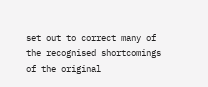set out to correct many of the recognised shortcomings of the original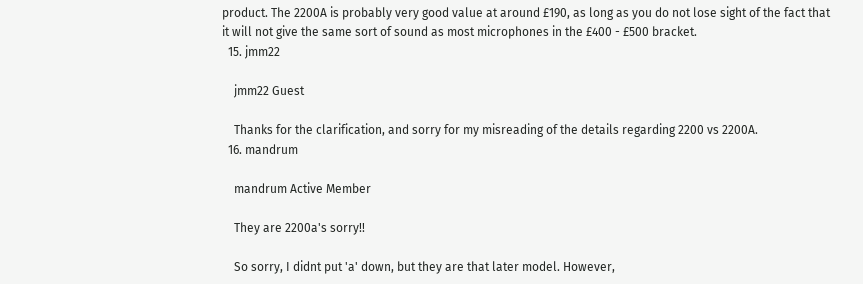product. The 2200A is probably very good value at around £190, as long as you do not lose sight of the fact that it will not give the same sort of sound as most microphones in the £400 - £500 bracket.
  15. jmm22

    jmm22 Guest

    Thanks for the clarification, and sorry for my misreading of the details regarding 2200 vs 2200A.
  16. mandrum

    mandrum Active Member

    They are 2200a's sorry!!

    So sorry, I didnt put 'a' down, but they are that later model. However,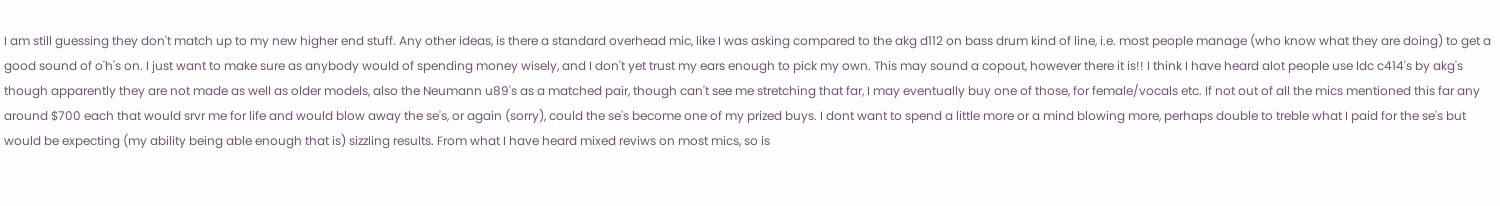I am still guessing they don't match up to my new higher end stuff. Any other ideas, is there a standard overhead mic, like I was asking compared to the akg d112 on bass drum kind of line, i.e. most people manage (who know what they are doing) to get a good sound of o'h's on. I just want to make sure as anybody would of spending money wisely, and I don't yet trust my ears enough to pick my own. This may sound a copout, however there it is!! I think I have heard alot people use ldc c414's by akg's though apparently they are not made as well as older models, also the Neumann u89's as a matched pair, though can't see me stretching that far, I may eventually buy one of those, for female/vocals etc. If not out of all the mics mentioned this far any around $700 each that would srvr me for life and would blow away the se's, or again (sorry), could the se's become one of my prized buys. I dont want to spend a little more or a mind blowing more, perhaps double to treble what I paid for the se's but would be expecting (my ability being able enough that is) sizzling results. From what I have heard mixed reviws on most mics, so is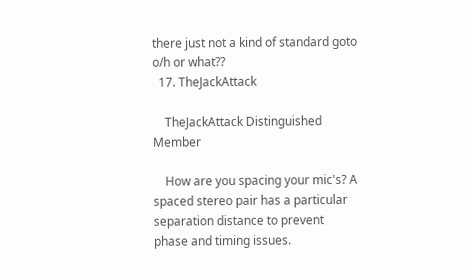there just not a kind of standard goto o/h or what??
  17. TheJackAttack

    TheJackAttack Distinguished Member

    How are you spacing your mic's? A spaced stereo pair has a particular separation distance to prevent phase and timing issues.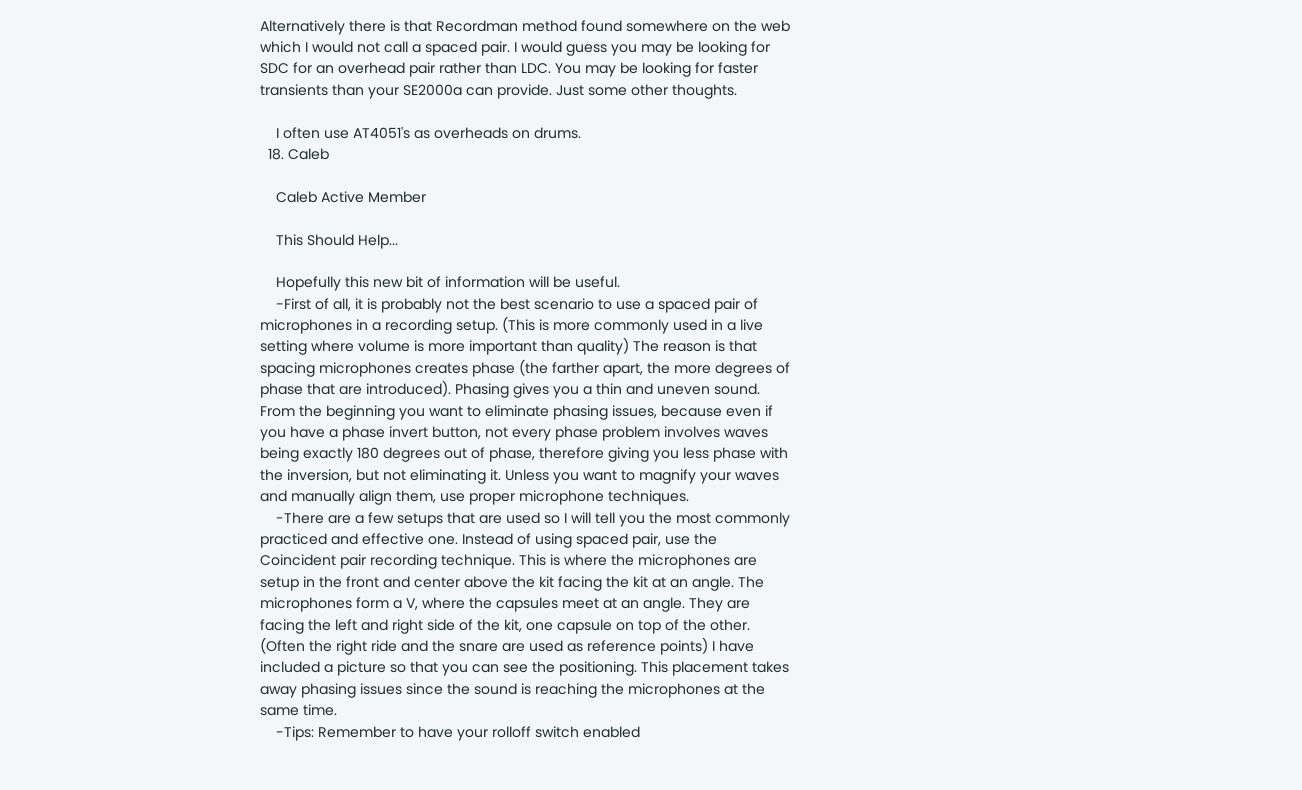Alternatively there is that Recordman method found somewhere on the web which I would not call a spaced pair. I would guess you may be looking for SDC for an overhead pair rather than LDC. You may be looking for faster transients than your SE2000a can provide. Just some other thoughts.

    I often use AT4051's as overheads on drums.
  18. Caleb

    Caleb Active Member

    This Should Help...

    Hopefully this new bit of information will be useful.
    -First of all, it is probably not the best scenario to use a spaced pair of microphones in a recording setup. (This is more commonly used in a live setting where volume is more important than quality) The reason is that spacing microphones creates phase (the farther apart, the more degrees of phase that are introduced). Phasing gives you a thin and uneven sound. From the beginning you want to eliminate phasing issues, because even if you have a phase invert button, not every phase problem involves waves being exactly 180 degrees out of phase, therefore giving you less phase with the inversion, but not eliminating it. Unless you want to magnify your waves and manually align them, use proper microphone techniques.
    -There are a few setups that are used so I will tell you the most commonly practiced and effective one. Instead of using spaced pair, use the Coincident pair recording technique. This is where the microphones are setup in the front and center above the kit facing the kit at an angle. The microphones form a V, where the capsules meet at an angle. They are facing the left and right side of the kit, one capsule on top of the other. (Often the right ride and the snare are used as reference points) I have included a picture so that you can see the positioning. This placement takes away phasing issues since the sound is reaching the microphones at the same time.
    -Tips: Remember to have your rolloff switch enabled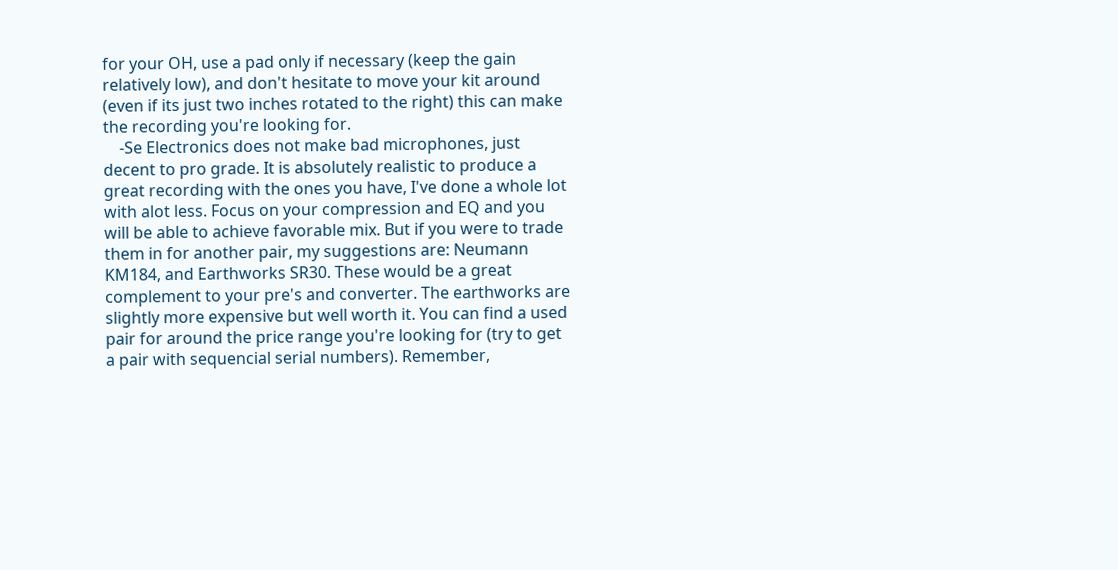for your OH, use a pad only if necessary (keep the gain relatively low), and don't hesitate to move your kit around (even if its just two inches rotated to the right) this can make the recording you're looking for.
    -Se Electronics does not make bad microphones, just decent to pro grade. It is absolutely realistic to produce a great recording with the ones you have, I've done a whole lot with alot less. Focus on your compression and EQ and you will be able to achieve favorable mix. But if you were to trade them in for another pair, my suggestions are: Neumann KM184, and Earthworks SR30. These would be a great complement to your pre's and converter. The earthworks are slightly more expensive but well worth it. You can find a used pair for around the price range you're looking for (try to get a pair with sequencial serial numbers). Remember,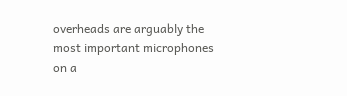overheads are arguably the most important microphones on a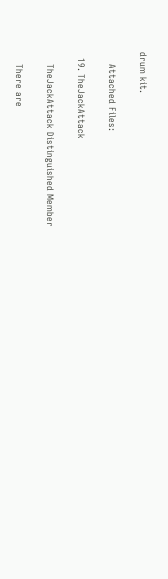drum kit.

    Attached Files:

  19. TheJackAttack

    TheJackAttack Distinguished Member

    There are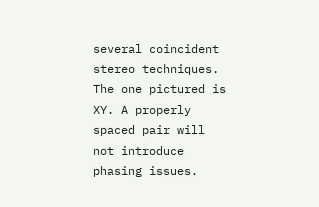several coincident stereo techniques. The one pictured is XY. A properly spaced pair will not introduce phasing issues.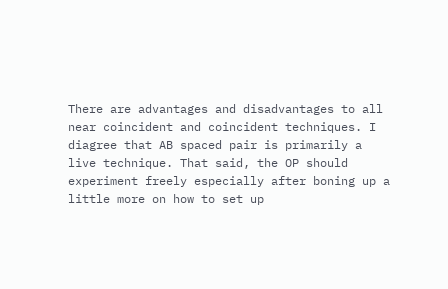There are advantages and disadvantages to all near coincident and coincident techniques. I diagree that AB spaced pair is primarily a live technique. That said, the OP should experiment freely especially after boning up a little more on how to set up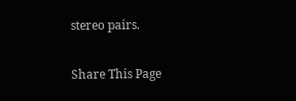stereo pairs.

Share This Page